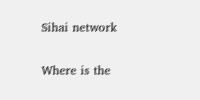Sihai network

Where is the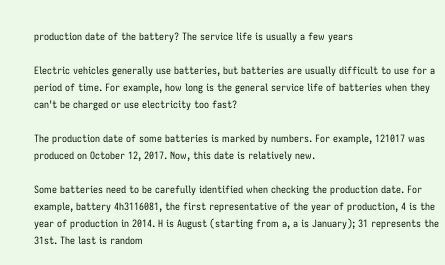production date of the battery? The service life is usually a few years

Electric vehicles generally use batteries, but batteries are usually difficult to use for a period of time. For example, how long is the general service life of batteries when they can't be charged or use electricity too fast?

The production date of some batteries is marked by numbers. For example, 121017 was produced on October 12, 2017. Now, this date is relatively new.

Some batteries need to be carefully identified when checking the production date. For example, battery 4h3116081, the first representative of the year of production, 4 is the year of production in 2014. H is August (starting from a, a is January); 31 represents the 31st. The last is random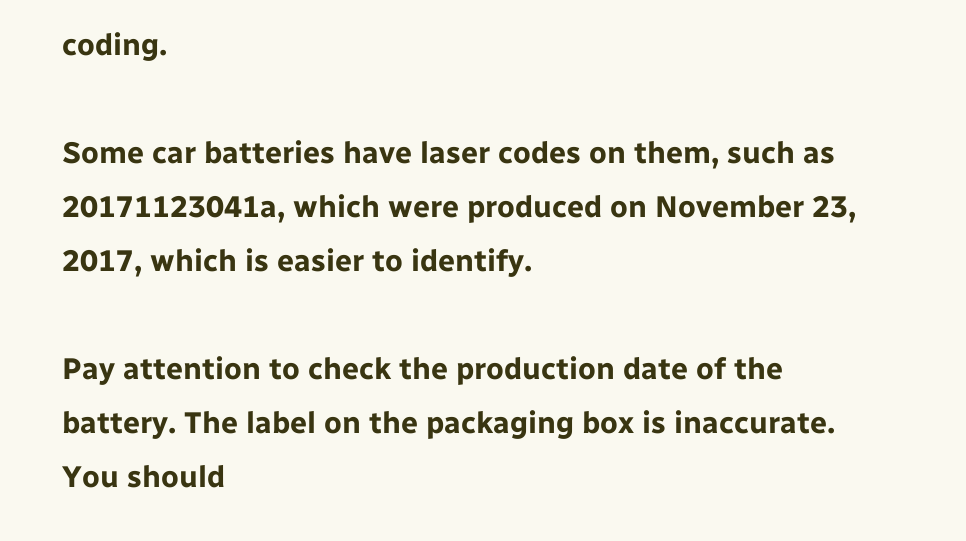coding.

Some car batteries have laser codes on them, such as 20171123041a, which were produced on November 23, 2017, which is easier to identify.

Pay attention to check the production date of the battery. The label on the packaging box is inaccurate. You should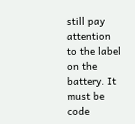still pay attention to the label on the battery. It must be code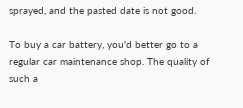sprayed, and the pasted date is not good.

To buy a car battery, you'd better go to a regular car maintenance shop. The quality of such a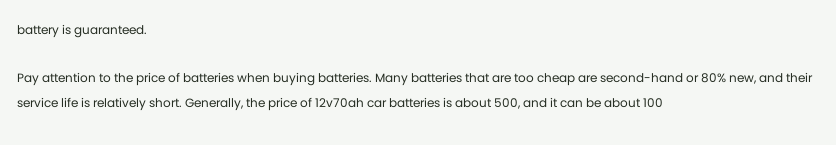battery is guaranteed.

Pay attention to the price of batteries when buying batteries. Many batteries that are too cheap are second-hand or 80% new, and their service life is relatively short. Generally, the price of 12v70ah car batteries is about 500, and it can be about 100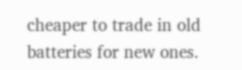cheaper to trade in old batteries for new ones.